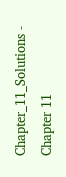Chapter_11_Solutions - Chapter 11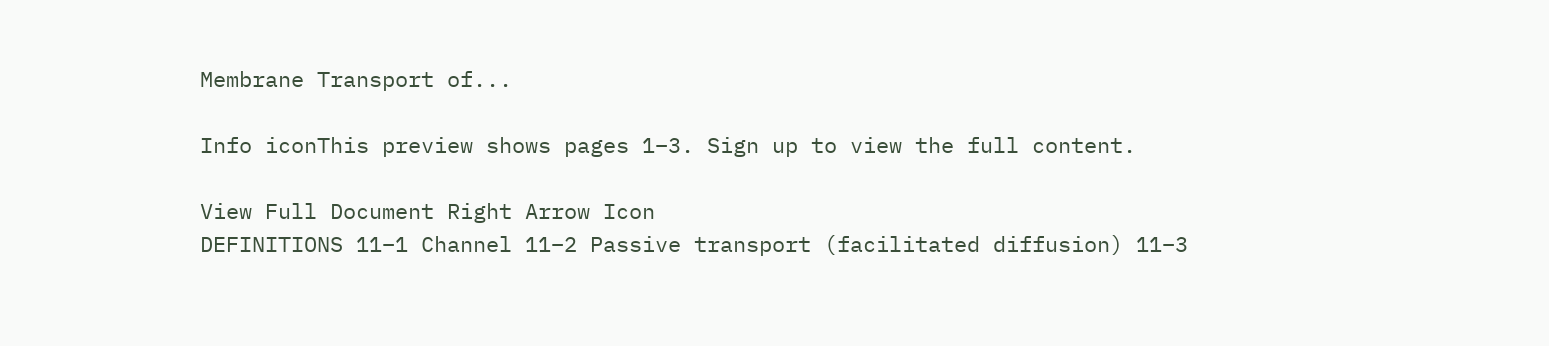Membrane Transport of...

Info iconThis preview shows pages 1–3. Sign up to view the full content.

View Full Document Right Arrow Icon
DEFINITIONS 11–1 Channel 11–2 Passive transport (facilitated diffusion) 11–3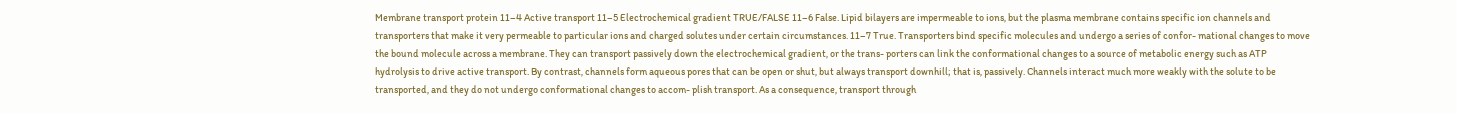Membrane transport protein 11–4 Active transport 11–5 Electrochemical gradient TRUE/FALSE 11–6 False. Lipid bilayers are impermeable to ions, but the plasma membrane contains specific ion channels and transporters that make it very permeable to particular ions and charged solutes under certain circumstances. 11–7 True. Transporters bind specific molecules and undergo a series of confor- mational changes to move the bound molecule across a membrane. They can transport passively down the electrochemical gradient, or the trans- porters can link the conformational changes to a source of metabolic energy such as ATP hydrolysis to drive active transport. By contrast, channels form aqueous pores that can be open or shut, but always transport downhill; that is, passively. Channels interact much more weakly with the solute to be transported, and they do not undergo conformational changes to accom- plish transport. As a consequence, transport through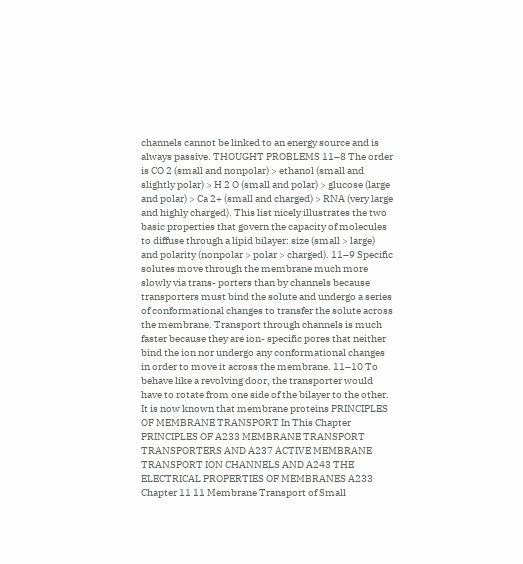channels cannot be linked to an energy source and is always passive. THOUGHT PROBLEMS 11–8 The order is CO 2 (small and nonpolar) > ethanol (small and slightly polar) > H 2 O (small and polar) > glucose (large and polar) > Ca 2+ (small and charged) > RNA (very large and highly charged). This list nicely illustrates the two basic properties that govern the capacity of molecules to diffuse through a lipid bilayer: size (small > large) and polarity (nonpolar > polar > charged). 11–9 Specific solutes move through the membrane much more slowly via trans- porters than by channels because transporters must bind the solute and undergo a series of conformational changes to transfer the solute across the membrane. Transport through channels is much faster because they are ion- specific pores that neither bind the ion nor undergo any conformational changes in order to move it across the membrane. 11–10 To behave like a revolving door, the transporter would have to rotate from one side of the bilayer to the other. It is now known that membrane proteins PRINCIPLES OF MEMBRANE TRANSPORT In This Chapter PRINCIPLES OF A233 MEMBRANE TRANSPORT TRANSPORTERS AND A237 ACTIVE MEMBRANE TRANSPORT ION CHANNELS AND A243 THE ELECTRICAL PROPERTIES OF MEMBRANES A233 Chapter 11 11 Membrane Transport of Small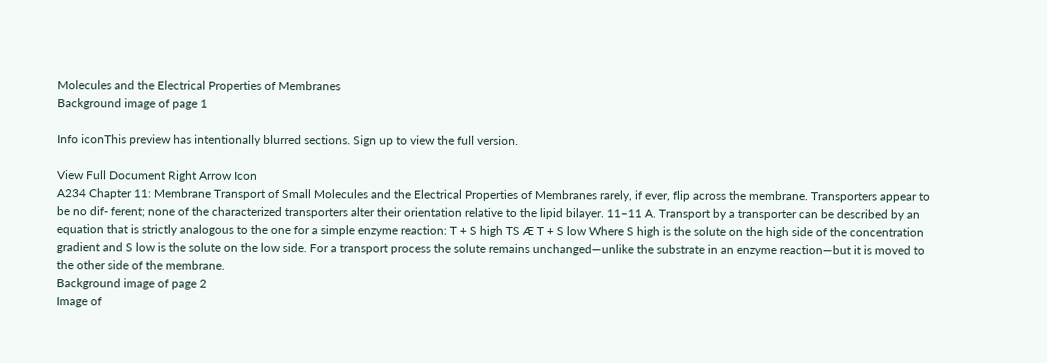Molecules and the Electrical Properties of Membranes
Background image of page 1

Info iconThis preview has intentionally blurred sections. Sign up to view the full version.

View Full Document Right Arrow Icon
A234 Chapter 11: Membrane Transport of Small Molecules and the Electrical Properties of Membranes rarely, if ever, flip across the membrane. Transporters appear to be no dif- ferent; none of the characterized transporters alter their orientation relative to the lipid bilayer. 11–11 A. Transport by a transporter can be described by an equation that is strictly analogous to the one for a simple enzyme reaction: T + S high TS Æ T + S low Where S high is the solute on the high side of the concentration gradient and S low is the solute on the low side. For a transport process the solute remains unchanged—unlike the substrate in an enzyme reaction—but it is moved to the other side of the membrane.
Background image of page 2
Image of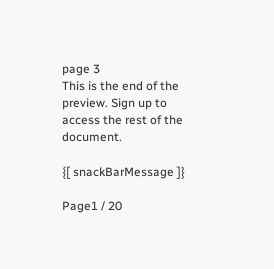page 3
This is the end of the preview. Sign up to access the rest of the document.

{[ snackBarMessage ]}

Page1 / 20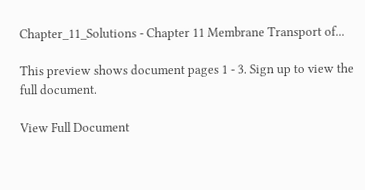Chapter_11_Solutions - Chapter 11 Membrane Transport of...

This preview shows document pages 1 - 3. Sign up to view the full document.

View Full Document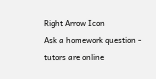Right Arrow Icon
Ask a homework question - tutors are online